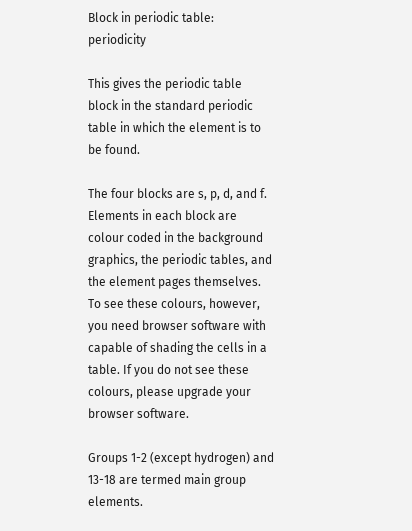Block in periodic table: periodicity

This gives the periodic table block in the standard periodic table in which the element is to be found.

The four blocks are s, p, d, and f. Elements in each block are colour coded in the background graphics, the periodic tables, and the element pages themselves. To see these colours, however, you need browser software with capable of shading the cells in a table. If you do not see these colours, please upgrade your browser software.

Groups 1-2 (except hydrogen) and 13-18 are termed main group elements.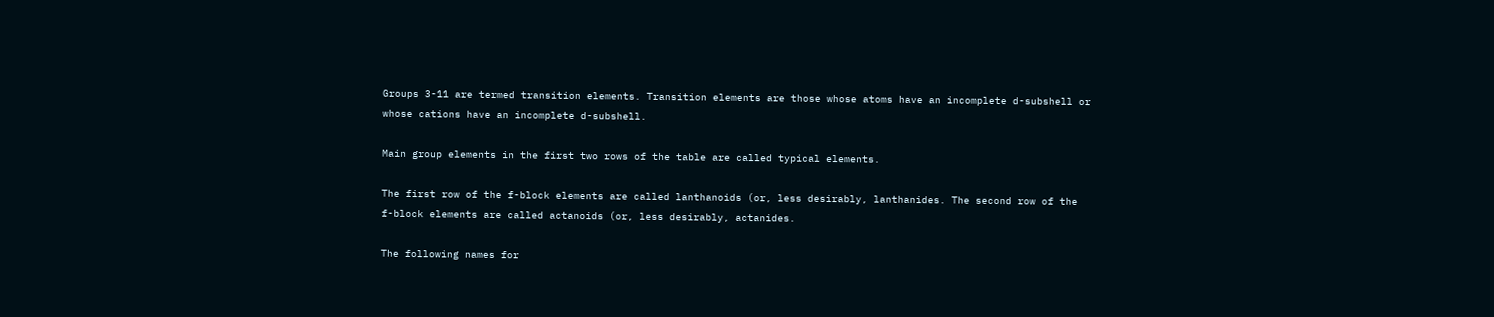Groups 3-11 are termed transition elements. Transition elements are those whose atoms have an incomplete d-subshell or whose cations have an incomplete d-subshell.

Main group elements in the first two rows of the table are called typical elements.

The first row of the f-block elements are called lanthanoids (or, less desirably, lanthanides. The second row of the f-block elements are called actanoids (or, less desirably, actanides.

The following names for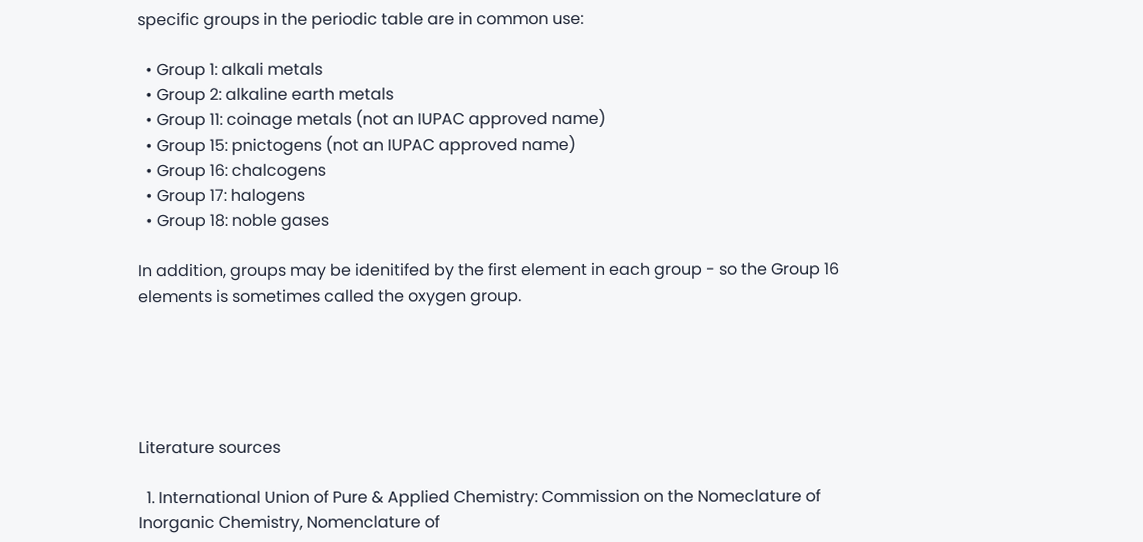specific groups in the periodic table are in common use:

  • Group 1: alkali metals
  • Group 2: alkaline earth metals
  • Group 11: coinage metals (not an IUPAC approved name)
  • Group 15: pnictogens (not an IUPAC approved name)
  • Group 16: chalcogens
  • Group 17: halogens
  • Group 18: noble gases

In addition, groups may be idenitifed by the first element in each group - so the Group 16 elements is sometimes called the oxygen group.





Literature sources

  1. International Union of Pure & Applied Chemistry: Commission on the Nomeclature of Inorganic Chemistry, Nomenclature of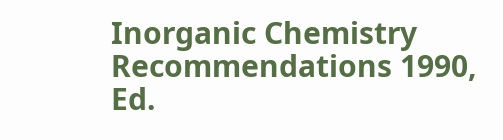Inorganic Chemistry Recommendations 1990, Ed.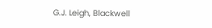G.J. Leigh, Blackwell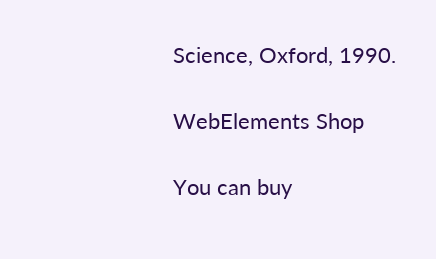Science, Oxford, 1990.

WebElements Shop

You can buy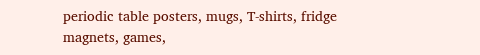periodic table posters, mugs, T-shirts, fridge magnets, games,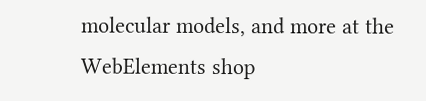molecular models, and more at the WebElements shop